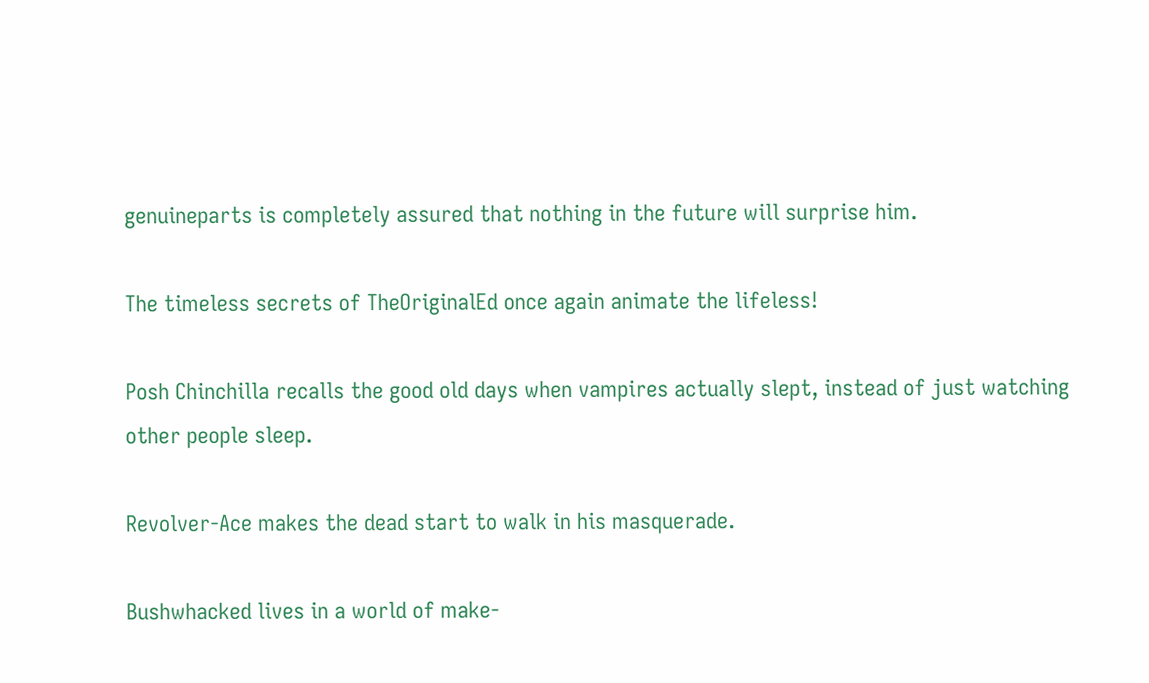genuineparts is completely assured that nothing in the future will surprise him.

The timeless secrets of TheOriginalEd once again animate the lifeless!

Posh Chinchilla recalls the good old days when vampires actually slept, instead of just watching other people sleep.

Revolver-Ace makes the dead start to walk in his masquerade.

Bushwhacked lives in a world of make-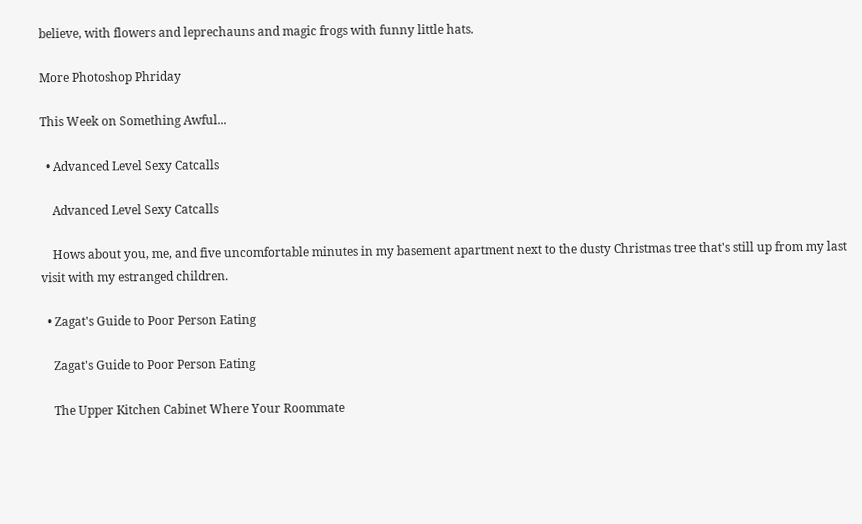believe, with flowers and leprechauns and magic frogs with funny little hats.

More Photoshop Phriday

This Week on Something Awful...

  • Advanced Level Sexy Catcalls

    Advanced Level Sexy Catcalls

    Hows about you, me, and five uncomfortable minutes in my basement apartment next to the dusty Christmas tree that's still up from my last visit with my estranged children.

  • Zagat's Guide to Poor Person Eating

    Zagat's Guide to Poor Person Eating

    The Upper Kitchen Cabinet Where Your Roommate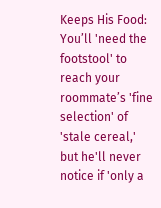Keeps His Food: You’ll 'need the footstool' to reach your roommate’s 'fine selection' of 'stale cereal,' but he'll never notice if 'only a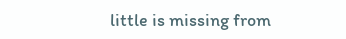little is missing from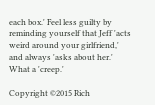each box.' Feel less guilty by reminding yourself that Jeff 'acts weird around your girlfriend,' and always 'asks about her.' What a 'creep.'

Copyright ©2015 Rich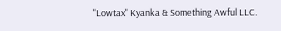"Lowtax" Kyanka & Something Awful LLC.